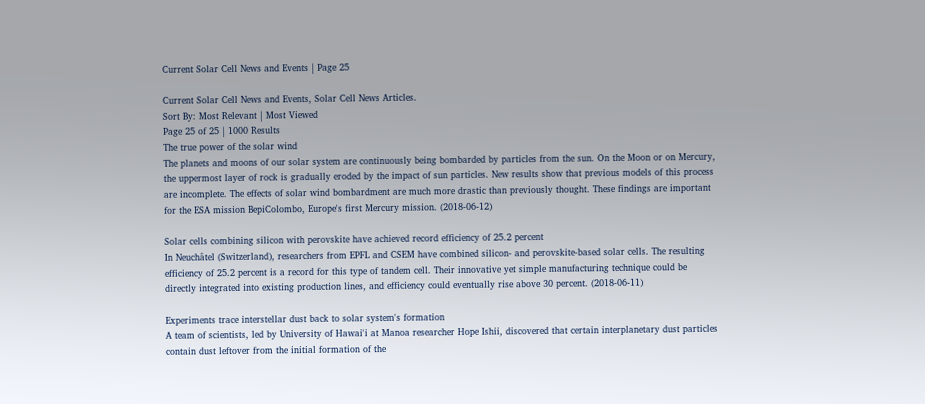Current Solar Cell News and Events | Page 25

Current Solar Cell News and Events, Solar Cell News Articles.
Sort By: Most Relevant | Most Viewed
Page 25 of 25 | 1000 Results
The true power of the solar wind
The planets and moons of our solar system are continuously being bombarded by particles from the sun. On the Moon or on Mercury, the uppermost layer of rock is gradually eroded by the impact of sun particles. New results show that previous models of this process are incomplete. The effects of solar wind bombardment are much more drastic than previously thought. These findings are important for the ESA mission BepiColombo, Europe's first Mercury mission. (2018-06-12)

Solar cells combining silicon with perovskite have achieved record efficiency of 25.2 percent
In Neuchâtel (Switzerland), researchers from EPFL and CSEM have combined silicon- and perovskite-based solar cells. The resulting efficiency of 25.2 percent is a record for this type of tandem cell. Their innovative yet simple manufacturing technique could be directly integrated into existing production lines, and efficiency could eventually rise above 30 percent. (2018-06-11)

Experiments trace interstellar dust back to solar system's formation
A team of scientists, led by University of Hawai'i at Manoa researcher Hope Ishii, discovered that certain interplanetary dust particles contain dust leftover from the initial formation of the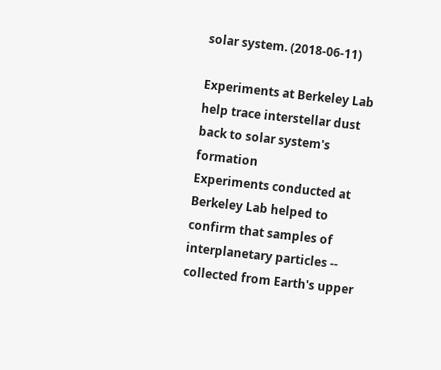solar system. (2018-06-11)

Experiments at Berkeley Lab help trace interstellar dust back to solar system's formation
Experiments conducted at Berkeley Lab helped to confirm that samples of interplanetary particles -- collected from Earth's upper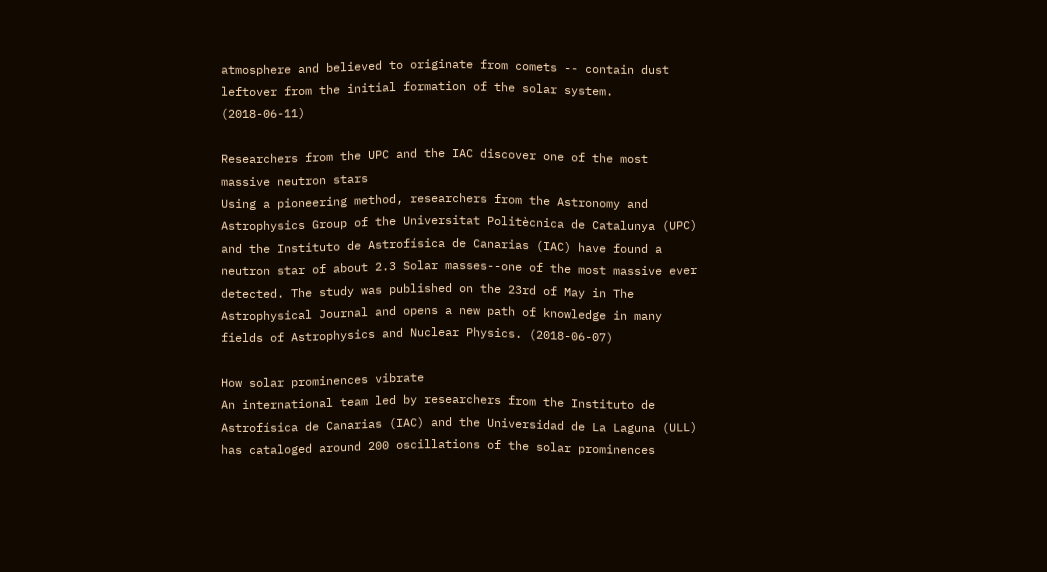atmosphere and believed to originate from comets -- contain dust leftover from the initial formation of the solar system. (2018-06-11)

Researchers from the UPC and the IAC discover one of the most massive neutron stars
Using a pioneering method, researchers from the Astronomy and Astrophysics Group of the Universitat Politècnica de Catalunya (UPC) and the Instituto de Astrofísica de Canarias (IAC) have found a neutron star of about 2.3 Solar masses--one of the most massive ever detected. The study was published on the 23rd of May in The Astrophysical Journal and opens a new path of knowledge in many fields of Astrophysics and Nuclear Physics. (2018-06-07)

How solar prominences vibrate
An international team led by researchers from the Instituto de Astrofísica de Canarias (IAC) and the Universidad de La Laguna (ULL) has cataloged around 200 oscillations of the solar prominences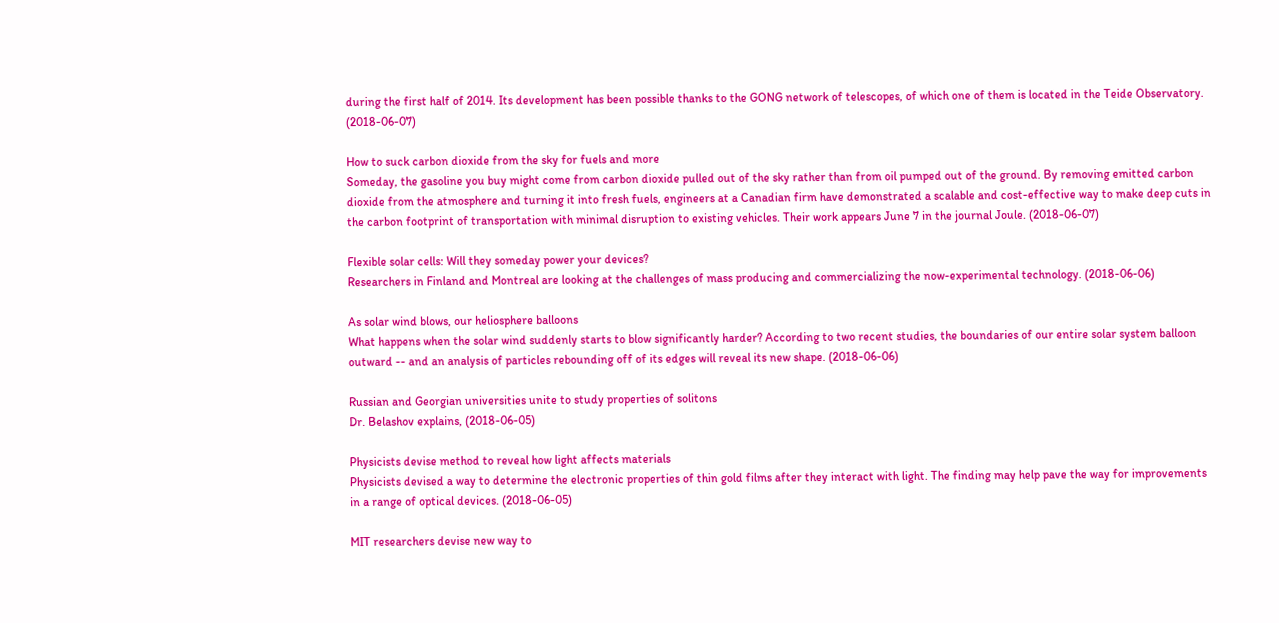during the first half of 2014. Its development has been possible thanks to the GONG network of telescopes, of which one of them is located in the Teide Observatory. (2018-06-07)

How to suck carbon dioxide from the sky for fuels and more
Someday, the gasoline you buy might come from carbon dioxide pulled out of the sky rather than from oil pumped out of the ground. By removing emitted carbon dioxide from the atmosphere and turning it into fresh fuels, engineers at a Canadian firm have demonstrated a scalable and cost-effective way to make deep cuts in the carbon footprint of transportation with minimal disruption to existing vehicles. Their work appears June 7 in the journal Joule. (2018-06-07)

Flexible solar cells: Will they someday power your devices?
Researchers in Finland and Montreal are looking at the challenges of mass producing and commercializing the now-experimental technology. (2018-06-06)

As solar wind blows, our heliosphere balloons
What happens when the solar wind suddenly starts to blow significantly harder? According to two recent studies, the boundaries of our entire solar system balloon outward -- and an analysis of particles rebounding off of its edges will reveal its new shape. (2018-06-06)

Russian and Georgian universities unite to study properties of solitons
Dr. Belashov explains, (2018-06-05)

Physicists devise method to reveal how light affects materials
Physicists devised a way to determine the electronic properties of thin gold films after they interact with light. The finding may help pave the way for improvements in a range of optical devices. (2018-06-05)

MIT researchers devise new way to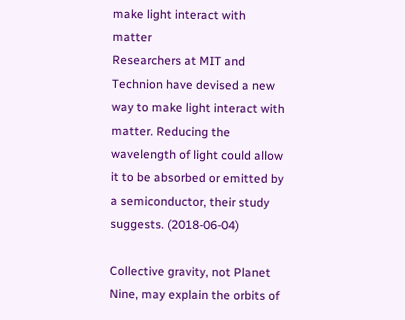make light interact with matter
Researchers at MIT and Technion have devised a new way to make light interact with matter. Reducing the wavelength of light could allow it to be absorbed or emitted by a semiconductor, their study suggests. (2018-06-04)

Collective gravity, not Planet Nine, may explain the orbits of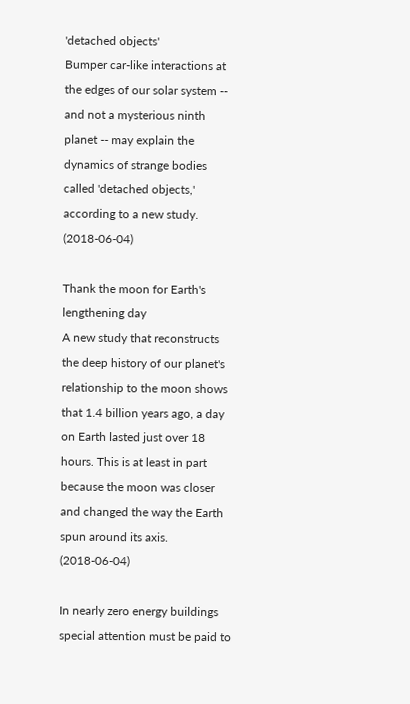'detached objects'
Bumper car-like interactions at the edges of our solar system -- and not a mysterious ninth planet -- may explain the dynamics of strange bodies called 'detached objects,' according to a new study. (2018-06-04)

Thank the moon for Earth's lengthening day
A new study that reconstructs the deep history of our planet's relationship to the moon shows that 1.4 billion years ago, a day on Earth lasted just over 18 hours. This is at least in part because the moon was closer and changed the way the Earth spun around its axis. (2018-06-04)

In nearly zero energy buildings special attention must be paid to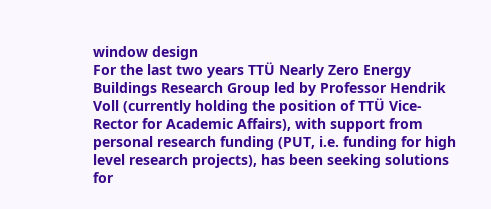window design
For the last two years TTÜ Nearly Zero Energy Buildings Research Group led by Professor Hendrik Voll (currently holding the position of TTÜ Vice-Rector for Academic Affairs), with support from personal research funding (PUT, i.e. funding for high level research projects), has been seeking solutions for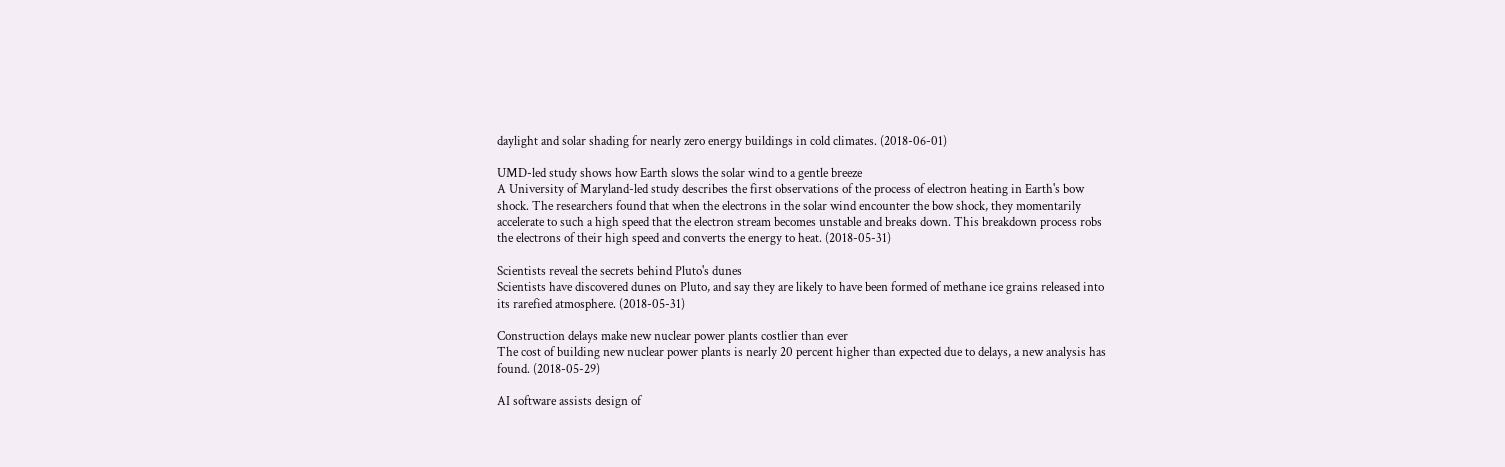daylight and solar shading for nearly zero energy buildings in cold climates. (2018-06-01)

UMD-led study shows how Earth slows the solar wind to a gentle breeze
A University of Maryland-led study describes the first observations of the process of electron heating in Earth's bow shock. The researchers found that when the electrons in the solar wind encounter the bow shock, they momentarily accelerate to such a high speed that the electron stream becomes unstable and breaks down. This breakdown process robs the electrons of their high speed and converts the energy to heat. (2018-05-31)

Scientists reveal the secrets behind Pluto's dunes
Scientists have discovered dunes on Pluto, and say they are likely to have been formed of methane ice grains released into its rarefied atmosphere. (2018-05-31)

Construction delays make new nuclear power plants costlier than ever
The cost of building new nuclear power plants is nearly 20 percent higher than expected due to delays, a new analysis has found. (2018-05-29)

AI software assists design of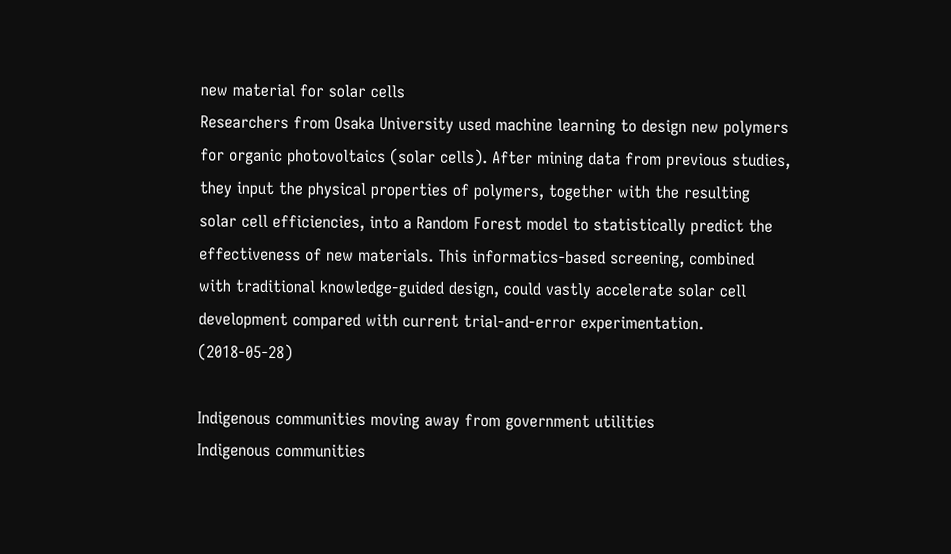new material for solar cells
Researchers from Osaka University used machine learning to design new polymers for organic photovoltaics (solar cells). After mining data from previous studies, they input the physical properties of polymers, together with the resulting solar cell efficiencies, into a Random Forest model to statistically predict the effectiveness of new materials. This informatics-based screening, combined with traditional knowledge-guided design, could vastly accelerate solar cell development compared with current trial-and-error experimentation. (2018-05-28)

Indigenous communities moving away from government utilities
Indigenous communities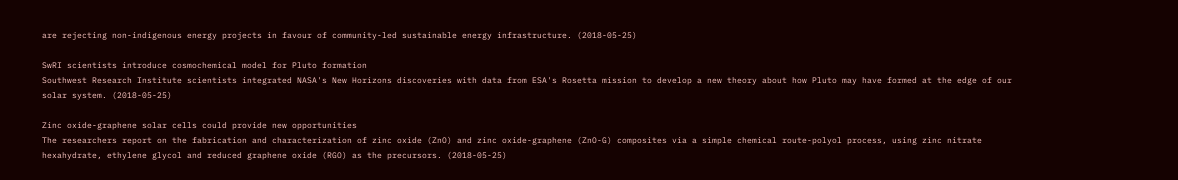are rejecting non-indigenous energy projects in favour of community-led sustainable energy infrastructure. (2018-05-25)

SwRI scientists introduce cosmochemical model for Pluto formation
Southwest Research Institute scientists integrated NASA's New Horizons discoveries with data from ESA's Rosetta mission to develop a new theory about how Pluto may have formed at the edge of our solar system. (2018-05-25)

Zinc oxide-graphene solar cells could provide new opportunities
The researchers report on the fabrication and characterization of zinc oxide (ZnO) and zinc oxide-graphene (ZnO-G) composites via a simple chemical route-polyol process, using zinc nitrate hexahydrate, ethylene glycol and reduced graphene oxide (RGO) as the precursors. (2018-05-25)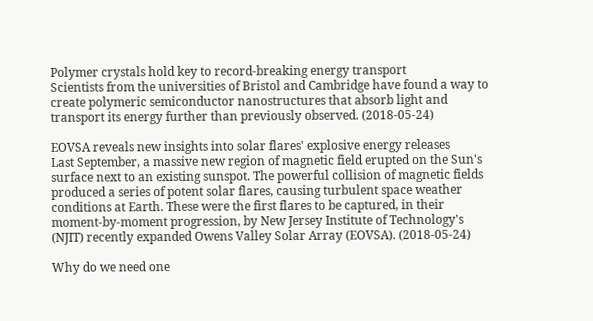Polymer crystals hold key to record-breaking energy transport
Scientists from the universities of Bristol and Cambridge have found a way to create polymeric semiconductor nanostructures that absorb light and transport its energy further than previously observed. (2018-05-24)

EOVSA reveals new insights into solar flares' explosive energy releases
Last September, a massive new region of magnetic field erupted on the Sun's surface next to an existing sunspot. The powerful collision of magnetic fields produced a series of potent solar flares, causing turbulent space weather conditions at Earth. These were the first flares to be captured, in their moment-by-moment progression, by New Jersey Institute of Technology's (NJIT) recently expanded Owens Valley Solar Array (EOVSA). (2018-05-24)

Why do we need one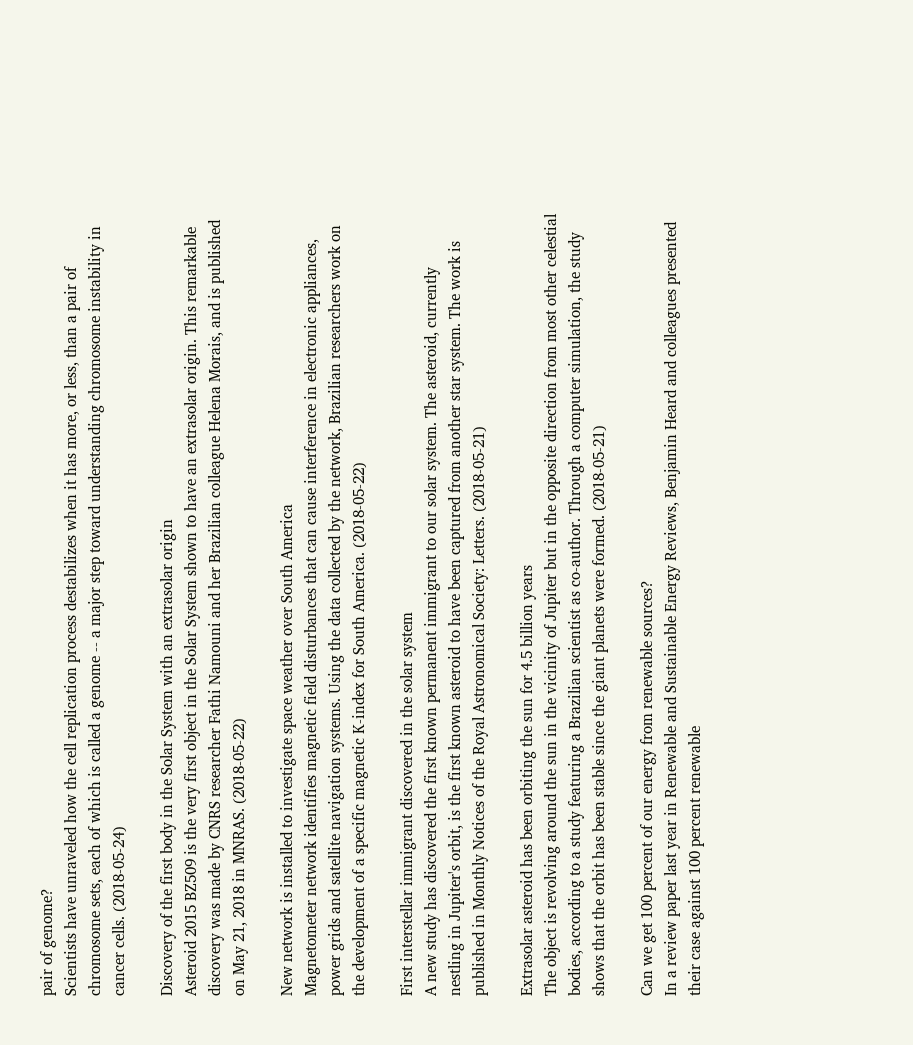pair of genome?
Scientists have unraveled how the cell replication process destabilizes when it has more, or less, than a pair of chromosome sets, each of which is called a genome -- a major step toward understanding chromosome instability in cancer cells. (2018-05-24)

Discovery of the first body in the Solar System with an extrasolar origin
Asteroid 2015 BZ509 is the very first object in the Solar System shown to have an extrasolar origin. This remarkable discovery was made by CNRS researcher Fathi Namouni and her Brazilian colleague Helena Morais, and is published on May 21, 2018 in MNRAS. (2018-05-22)

New network is installed to investigate space weather over South America
Magnetometer network identifies magnetic field disturbances that can cause interference in electronic appliances, power grids and satellite navigation systems. Using the data collected by the network, Brazilian researchers work on the development of a specific magnetic K-index for South America. (2018-05-22)

First interstellar immigrant discovered in the solar system
A new study has discovered the first known permanent immigrant to our solar system. The asteroid, currently nestling in Jupiter's orbit, is the first known asteroid to have been captured from another star system. The work is published in Monthly Notices of the Royal Astronomical Society: Letters. (2018-05-21)

Extrasolar asteroid has been orbiting the sun for 4.5 billion years
The object is revolving around the sun in the vicinity of Jupiter but in the opposite direction from most other celestial bodies, according to a study featuring a Brazilian scientist as co-author. Through a computer simulation, the study shows that the orbit has been stable since the giant planets were formed. (2018-05-21)

Can we get 100 percent of our energy from renewable sources?
In a review paper last year in Renewable and Sustainable Energy Reviews, Benjamin Heard and colleagues presented their case against 100 percent renewable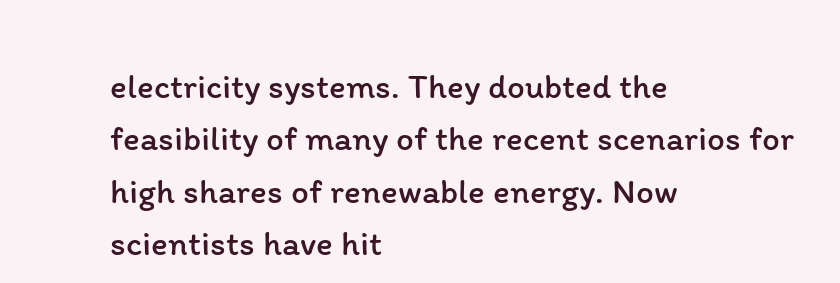electricity systems. They doubted the feasibility of many of the recent scenarios for high shares of renewable energy. Now scientists have hit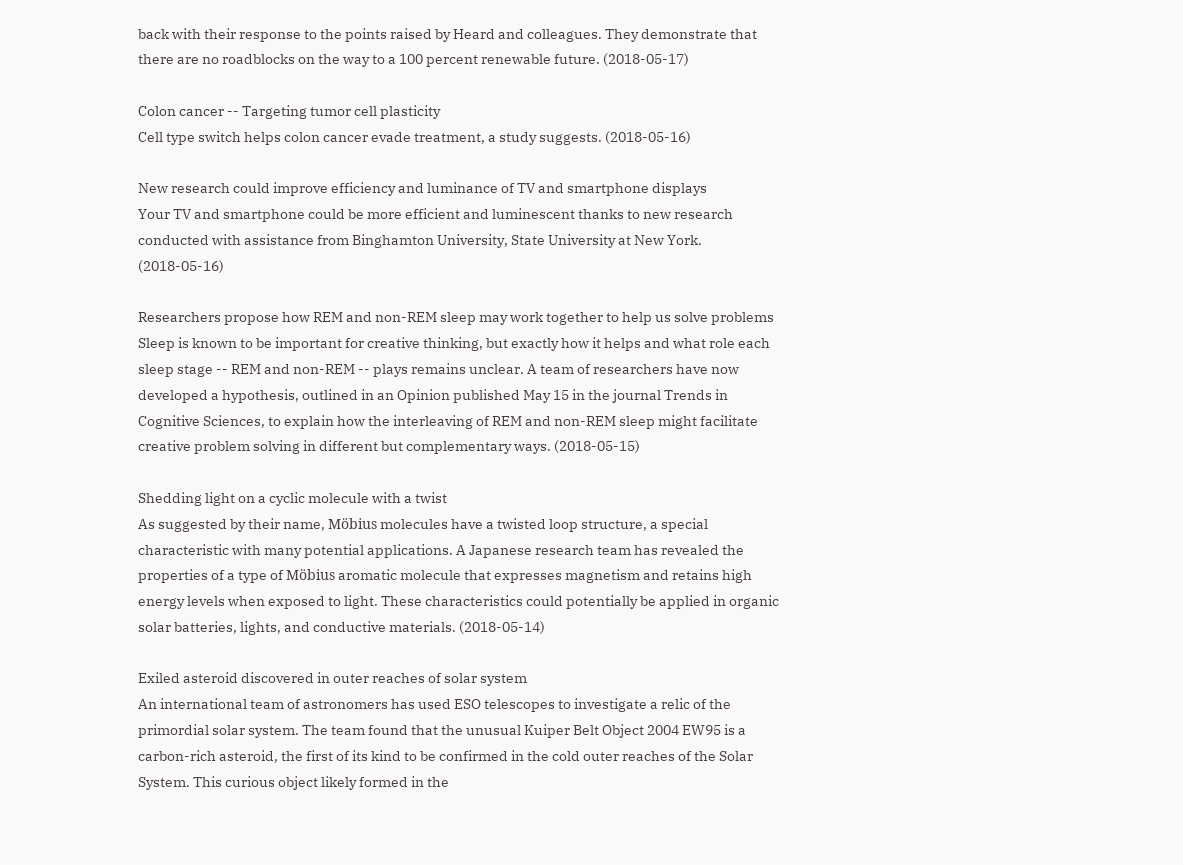back with their response to the points raised by Heard and colleagues. They demonstrate that there are no roadblocks on the way to a 100 percent renewable future. (2018-05-17)

Colon cancer -- Targeting tumor cell plasticity
Cell type switch helps colon cancer evade treatment, a study suggests. (2018-05-16)

New research could improve efficiency and luminance of TV and smartphone displays
Your TV and smartphone could be more efficient and luminescent thanks to new research conducted with assistance from Binghamton University, State University at New York. (2018-05-16)

Researchers propose how REM and non-REM sleep may work together to help us solve problems
Sleep is known to be important for creative thinking, but exactly how it helps and what role each sleep stage -- REM and non-REM -- plays remains unclear. A team of researchers have now developed a hypothesis, outlined in an Opinion published May 15 in the journal Trends in Cognitive Sciences, to explain how the interleaving of REM and non-REM sleep might facilitate creative problem solving in different but complementary ways. (2018-05-15)

Shedding light on a cyclic molecule with a twist
As suggested by their name, Möbius molecules have a twisted loop structure, a special characteristic with many potential applications. A Japanese research team has revealed the properties of a type of Möbius aromatic molecule that expresses magnetism and retains high energy levels when exposed to light. These characteristics could potentially be applied in organic solar batteries, lights, and conductive materials. (2018-05-14)

Exiled asteroid discovered in outer reaches of solar system
An international team of astronomers has used ESO telescopes to investigate a relic of the primordial solar system. The team found that the unusual Kuiper Belt Object 2004 EW95 is a carbon-rich asteroid, the first of its kind to be confirmed in the cold outer reaches of the Solar System. This curious object likely formed in the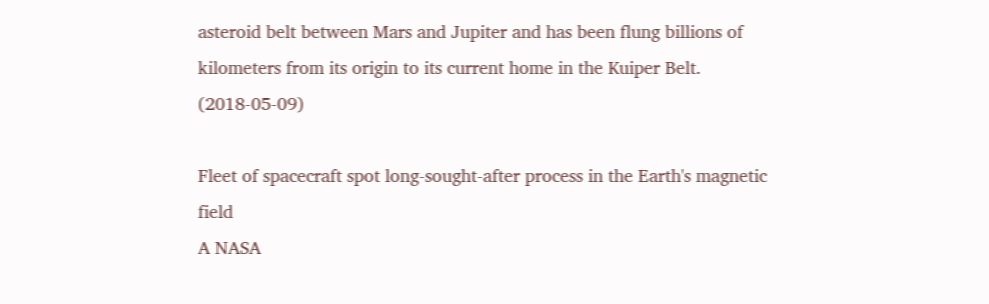asteroid belt between Mars and Jupiter and has been flung billions of kilometers from its origin to its current home in the Kuiper Belt. (2018-05-09)

Fleet of spacecraft spot long-sought-after process in the Earth's magnetic field
A NASA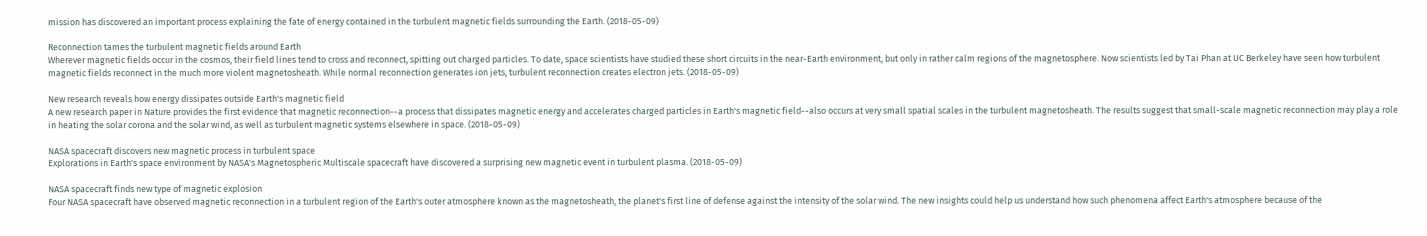mission has discovered an important process explaining the fate of energy contained in the turbulent magnetic fields surrounding the Earth. (2018-05-09)

Reconnection tames the turbulent magnetic fields around Earth
Wherever magnetic fields occur in the cosmos, their field lines tend to cross and reconnect, spitting out charged particles. To date, space scientists have studied these short circuits in the near-Earth environment, but only in rather calm regions of the magnetosphere. Now scientists led by Tai Phan at UC Berkeley have seen how turbulent magnetic fields reconnect in the much more violent magnetosheath. While normal reconnection generates ion jets, turbulent reconnection creates electron jets. (2018-05-09)

New research reveals how energy dissipates outside Earth's magnetic field
A new research paper in Nature provides the first evidence that magnetic reconnection--a process that dissipates magnetic energy and accelerates charged particles in Earth's magnetic field--also occurs at very small spatial scales in the turbulent magnetosheath. The results suggest that small-scale magnetic reconnection may play a role in heating the solar corona and the solar wind, as well as turbulent magnetic systems elsewhere in space. (2018-05-09)

NASA spacecraft discovers new magnetic process in turbulent space
Explorations in Earth's space environment by NASA's Magnetospheric Multiscale spacecraft have discovered a surprising new magnetic event in turbulent plasma. (2018-05-09)

NASA spacecraft finds new type of magnetic explosion
Four NASA spacecraft have observed magnetic reconnection in a turbulent region of the Earth's outer atmosphere known as the magnetosheath, the planet's first line of defense against the intensity of the solar wind. The new insights could help us understand how such phenomena affect Earth's atmosphere because of the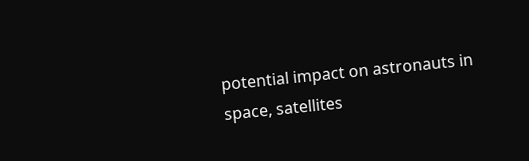potential impact on astronauts in space, satellites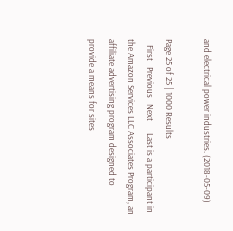and electrical power industries. (2018-05-09)

Page 25 of 25 | 1000 Results
   First   Previous   Next      Last is a participant in the Amazon Services LLC Associates Program, an affiliate advertising program designed to provide a means for sites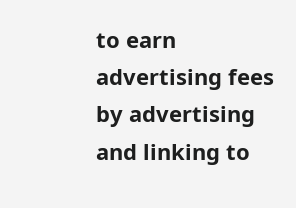to earn advertising fees by advertising and linking to